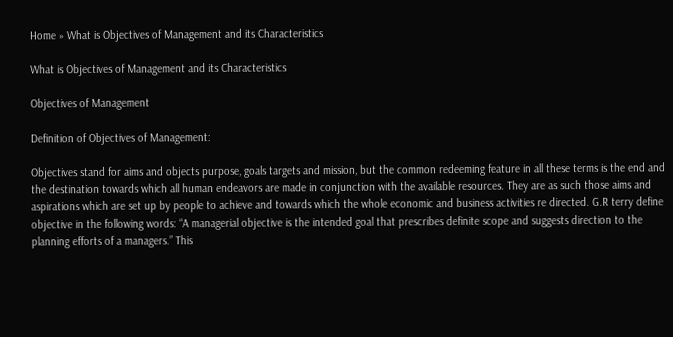Home » What is Objectives of Management and its Characteristics

What is Objectives of Management and its Characteristics

Objectives of Management

Definition of Objectives of Management:

Objectives stand for aims and objects purpose, goals targets and mission, but the common redeeming feature in all these terms is the end and the destination towards which all human endeavors are made in conjunction with the available resources. They are as such those aims and aspirations which are set up by people to achieve and towards which the whole economic and business activities re directed. G.R terry define objective in the following words: “A managerial objective is the intended goal that prescribes definite scope and suggests direction to the planning efforts of a managers.” This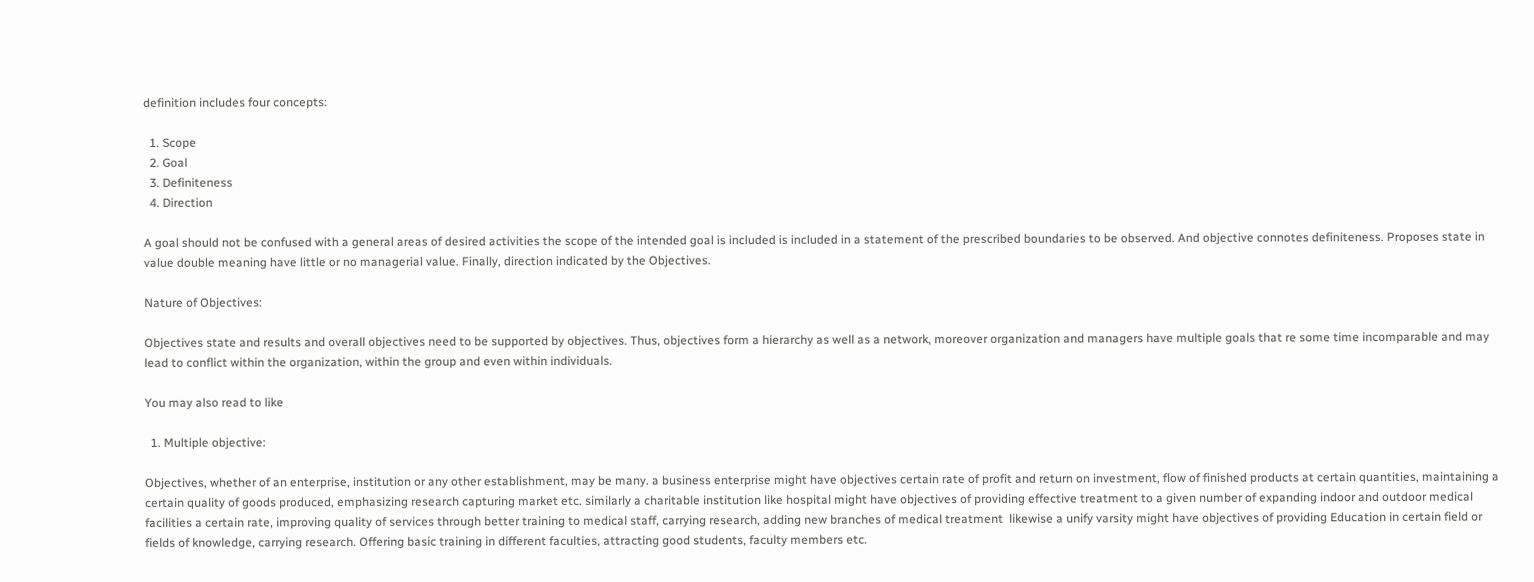definition includes four concepts:

  1. Scope
  2. Goal
  3. Definiteness
  4. Direction

A goal should not be confused with a general areas of desired activities the scope of the intended goal is included is included in a statement of the prescribed boundaries to be observed. And objective connotes definiteness. Proposes state in value double meaning have little or no managerial value. Finally, direction indicated by the Objectives.

Nature of Objectives:

Objectives state and results and overall objectives need to be supported by objectives. Thus, objectives form a hierarchy as well as a network, moreover organization and managers have multiple goals that re some time incomparable and may lead to conflict within the organization, within the group and even within individuals.

You may also read to like

  1. Multiple objective:

Objectives, whether of an enterprise, institution or any other establishment, may be many. a business enterprise might have objectives certain rate of profit and return on investment, flow of finished products at certain quantities, maintaining a certain quality of goods produced, emphasizing research capturing market etc. similarly a charitable institution like hospital might have objectives of providing effective treatment to a given number of expanding indoor and outdoor medical facilities a certain rate, improving quality of services through better training to medical staff, carrying research, adding new branches of medical treatment  likewise a unify varsity might have objectives of providing Education in certain field or fields of knowledge, carrying research. Offering basic training in different faculties, attracting good students, faculty members etc.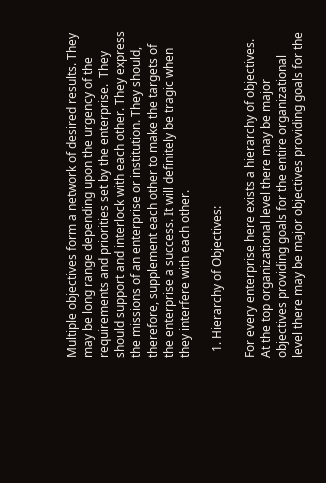Multiple objectives form a network of desired results. They may be long range depending upon the urgency of the requirements and priorities set by the enterprise.  They should support and interlock with each other. They express the missions of an enterprise or institution. They should, therefore, supplement each other to make the targets of the enterprise a success. It will definitely be tragic when they interfere with each other.

  1. Hierarchy of Objectives:

For every enterprise here exists a hierarchy of objectives. At the top organizational level there may be major objectives providing goals for the entire organizational level there may be major objectives providing goals for the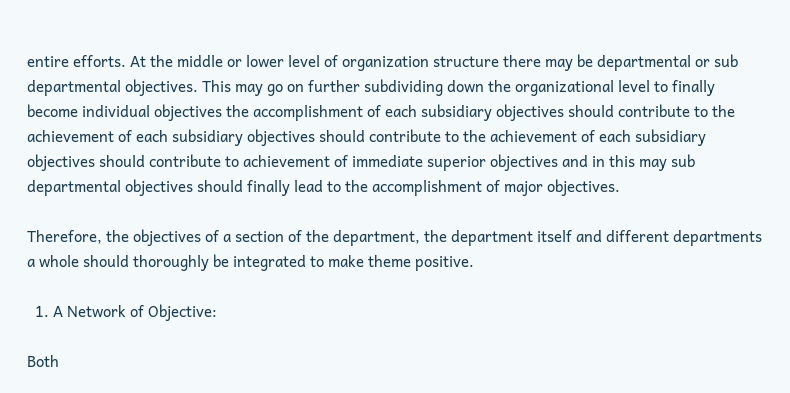entire efforts. At the middle or lower level of organization structure there may be departmental or sub departmental objectives. This may go on further subdividing down the organizational level to finally become individual objectives the accomplishment of each subsidiary objectives should contribute to the achievement of each subsidiary objectives should contribute to the achievement of each subsidiary objectives should contribute to achievement of immediate superior objectives and in this may sub departmental objectives should finally lead to the accomplishment of major objectives.

Therefore, the objectives of a section of the department, the department itself and different departments a whole should thoroughly be integrated to make theme positive.

  1. A Network of Objective:

Both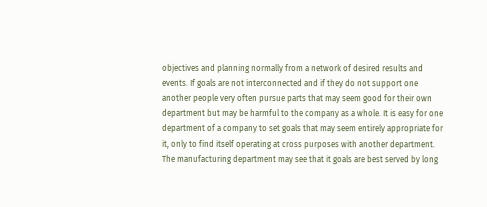objectives and planning normally from a network of desired results and events. If goals are not interconnected and if they do not support one another people very often pursue parts that may seem good for their own department but may be harmful to the company as a whole. It is easy for one department of a company to set goals that may seem entirely appropriate for it, only to find itself operating at cross purposes with another department. The manufacturing department may see that it goals are best served by long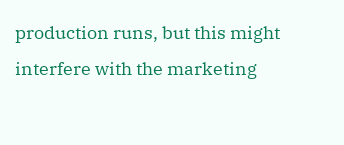production runs, but this might interfere with the marketing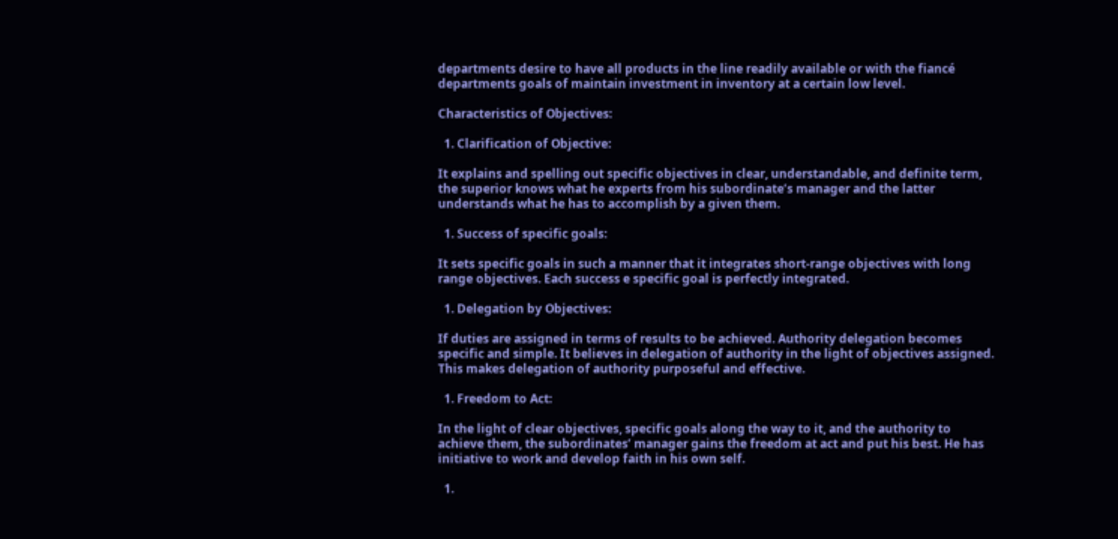departments desire to have all products in the line readily available or with the fiancé departments goals of maintain investment in inventory at a certain low level.

Characteristics of Objectives:

  1. Clarification of Objective:

It explains and spelling out specific objectives in clear, understandable, and definite term, the superior knows what he experts from his subordinate’s manager and the latter understands what he has to accomplish by a given them.

  1. Success of specific goals:

It sets specific goals in such a manner that it integrates short-range objectives with long range objectives. Each success e specific goal is perfectly integrated.

  1. Delegation by Objectives:

If duties are assigned in terms of results to be achieved. Authority delegation becomes specific and simple. It believes in delegation of authority in the light of objectives assigned. This makes delegation of authority purposeful and effective.

  1. Freedom to Act:

In the light of clear objectives, specific goals along the way to it, and the authority to achieve them, the subordinates’ manager gains the freedom at act and put his best. He has initiative to work and develop faith in his own self.

  1.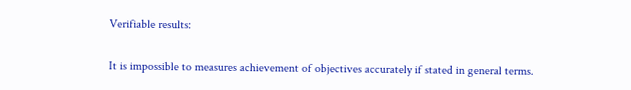Verifiable results:

It is impossible to measures achievement of objectives accurately if stated in general terms.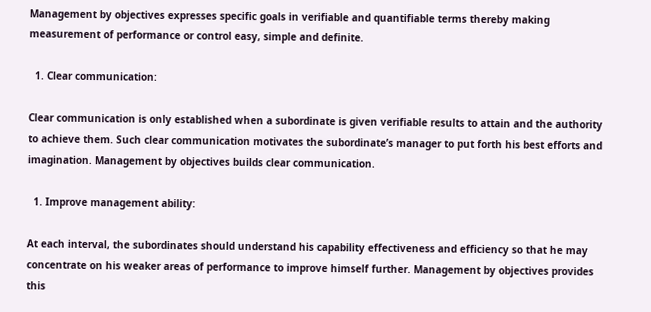Management by objectives expresses specific goals in verifiable and quantifiable terms thereby making measurement of performance or control easy, simple and definite.

  1. Clear communication:

Clear communication is only established when a subordinate is given verifiable results to attain and the authority to achieve them. Such clear communication motivates the subordinate’s manager to put forth his best efforts and imagination. Management by objectives builds clear communication.

  1. Improve management ability:

At each interval, the subordinates should understand his capability effectiveness and efficiency so that he may concentrate on his weaker areas of performance to improve himself further. Management by objectives provides this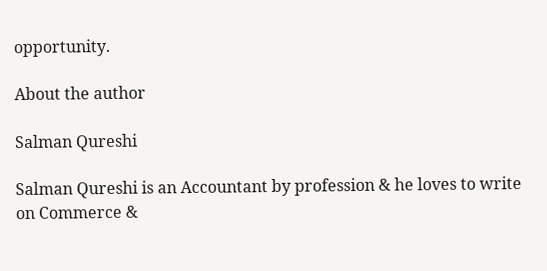opportunity.

About the author

Salman Qureshi

Salman Qureshi is an Accountant by profession & he loves to write on Commerce &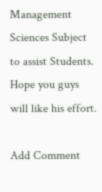Management Sciences Subject to assist Students. Hope you guys will like his effort.

Add Comment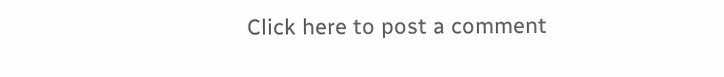Click here to post a comment